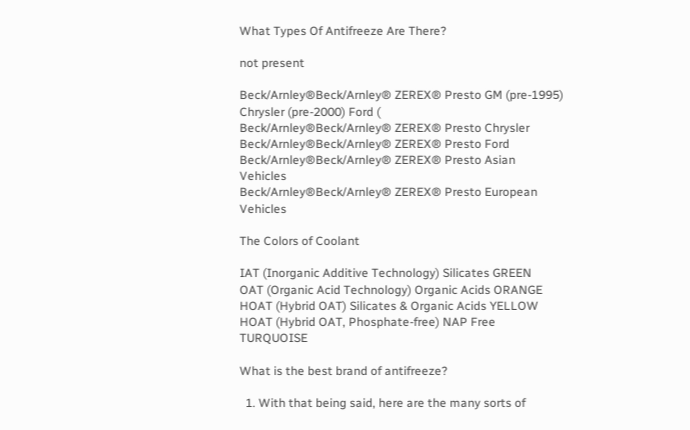What Types Of Antifreeze Are There?

not present

Beck/Arnley®Beck/Arnley® ZEREX® Presto GM (pre-1995) Chrysler (pre-2000) Ford (
Beck/Arnley®Beck/Arnley® ZEREX® Presto Chrysler
Beck/Arnley®Beck/Arnley® ZEREX® Presto Ford
Beck/Arnley®Beck/Arnley® ZEREX® Presto Asian Vehicles
Beck/Arnley®Beck/Arnley® ZEREX® Presto European Vehicles

The Colors of Coolant

IAT (Inorganic Additive Technology) Silicates GREEN
OAT (Organic Acid Technology) Organic Acids ORANGE
HOAT (Hybrid OAT) Silicates & Organic Acids YELLOW
HOAT (Hybrid OAT, Phosphate-free) NAP Free TURQUOISE

What is the best brand of antifreeze?

  1. With that being said, here are the many sorts of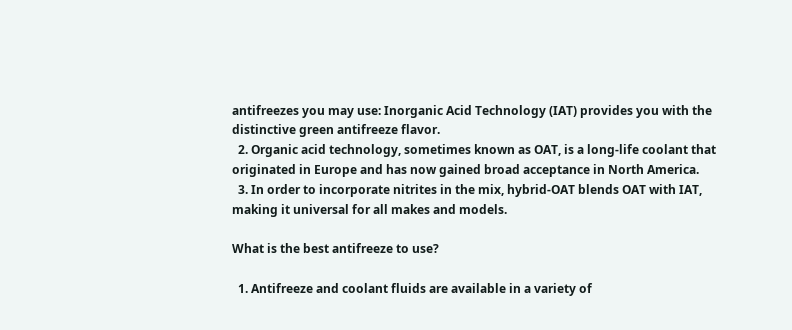antifreezes you may use: Inorganic Acid Technology (IAT) provides you with the distinctive green antifreeze flavor.
  2. Organic acid technology, sometimes known as OAT, is a long-life coolant that originated in Europe and has now gained broad acceptance in North America.
  3. In order to incorporate nitrites in the mix, hybrid-OAT blends OAT with IAT, making it universal for all makes and models.

What is the best antifreeze to use?

  1. Antifreeze and coolant fluids are available in a variety of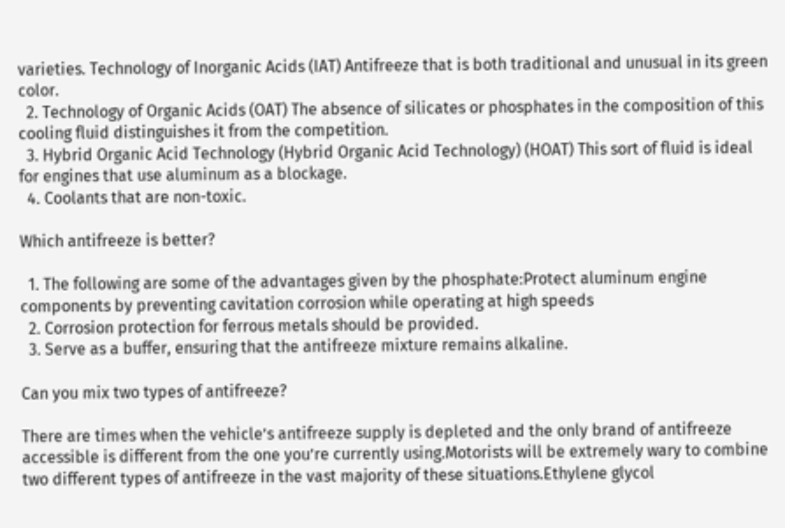varieties. Technology of Inorganic Acids (IAT) Antifreeze that is both traditional and unusual in its green color.
  2. Technology of Organic Acids (OAT) The absence of silicates or phosphates in the composition of this cooling fluid distinguishes it from the competition.
  3. Hybrid Organic Acid Technology (Hybrid Organic Acid Technology) (HOAT) This sort of fluid is ideal for engines that use aluminum as a blockage.
  4. Coolants that are non-toxic.

Which antifreeze is better?

  1. The following are some of the advantages given by the phosphate:Protect aluminum engine components by preventing cavitation corrosion while operating at high speeds
  2. Corrosion protection for ferrous metals should be provided.
  3. Serve as a buffer, ensuring that the antifreeze mixture remains alkaline.

Can you mix two types of antifreeze?

There are times when the vehicle’s antifreeze supply is depleted and the only brand of antifreeze accessible is different from the one you’re currently using.Motorists will be extremely wary to combine two different types of antifreeze in the vast majority of these situations.Ethylene glycol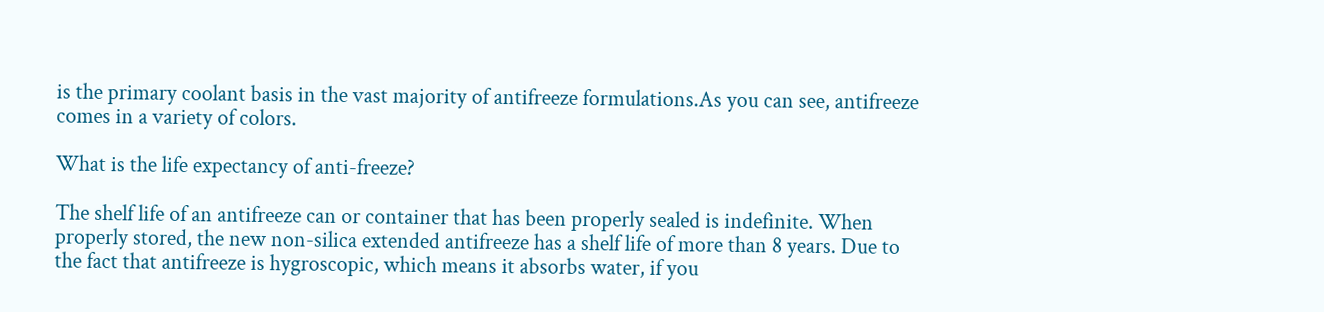is the primary coolant basis in the vast majority of antifreeze formulations.As you can see, antifreeze comes in a variety of colors.

What is the life expectancy of anti-freeze?

The shelf life of an antifreeze can or container that has been properly sealed is indefinite. When properly stored, the new non-silica extended antifreeze has a shelf life of more than 8 years. Due to the fact that antifreeze is hygroscopic, which means it absorbs water, if you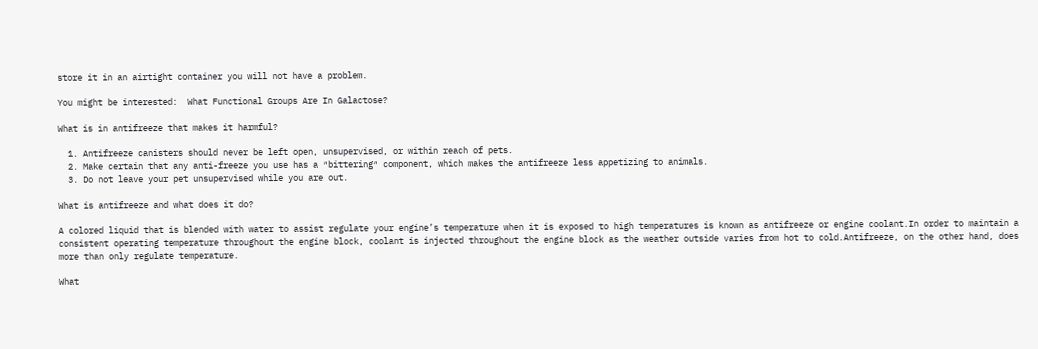store it in an airtight container you will not have a problem.

You might be interested:  What Functional Groups Are In Galactose?

What is in antifreeze that makes it harmful?

  1. Antifreeze canisters should never be left open, unsupervised, or within reach of pets.
  2. Make certain that any anti-freeze you use has a ″bittering″ component, which makes the antifreeze less appetizing to animals.
  3. Do not leave your pet unsupervised while you are out.

What is antifreeze and what does it do?

A colored liquid that is blended with water to assist regulate your engine’s temperature when it is exposed to high temperatures is known as antifreeze or engine coolant.In order to maintain a consistent operating temperature throughout the engine block, coolant is injected throughout the engine block as the weather outside varies from hot to cold.Antifreeze, on the other hand, does more than only regulate temperature.

What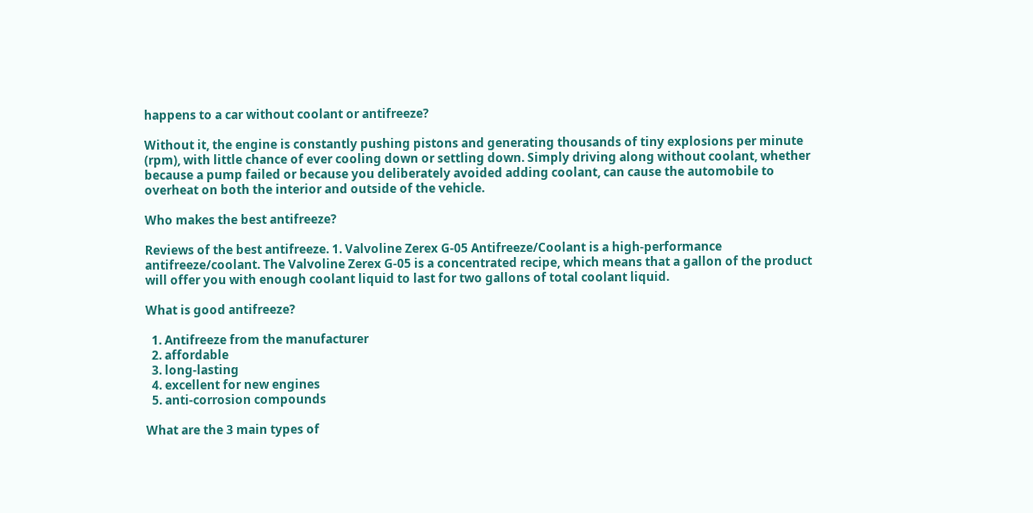happens to a car without coolant or antifreeze?

Without it, the engine is constantly pushing pistons and generating thousands of tiny explosions per minute (rpm), with little chance of ever cooling down or settling down. Simply driving along without coolant, whether because a pump failed or because you deliberately avoided adding coolant, can cause the automobile to overheat on both the interior and outside of the vehicle.

Who makes the best antifreeze?

Reviews of the best antifreeze. 1. Valvoline Zerex G-05 Antifreeze/Coolant is a high-performance antifreeze/coolant. The Valvoline Zerex G-05 is a concentrated recipe, which means that a gallon of the product will offer you with enough coolant liquid to last for two gallons of total coolant liquid.

What is good antifreeze?

  1. Antifreeze from the manufacturer
  2. affordable
  3. long-lasting
  4. excellent for new engines
  5. anti-corrosion compounds

What are the 3 main types of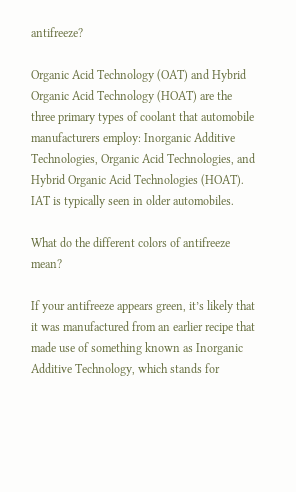antifreeze?

Organic Acid Technology (OAT) and Hybrid Organic Acid Technology (HOAT) are the three primary types of coolant that automobile manufacturers employ: Inorganic Additive Technologies, Organic Acid Technologies, and Hybrid Organic Acid Technologies (HOAT). IAT is typically seen in older automobiles.

What do the different colors of antifreeze mean?

If your antifreeze appears green, it’s likely that it was manufactured from an earlier recipe that made use of something known as Inorganic Additive Technology, which stands for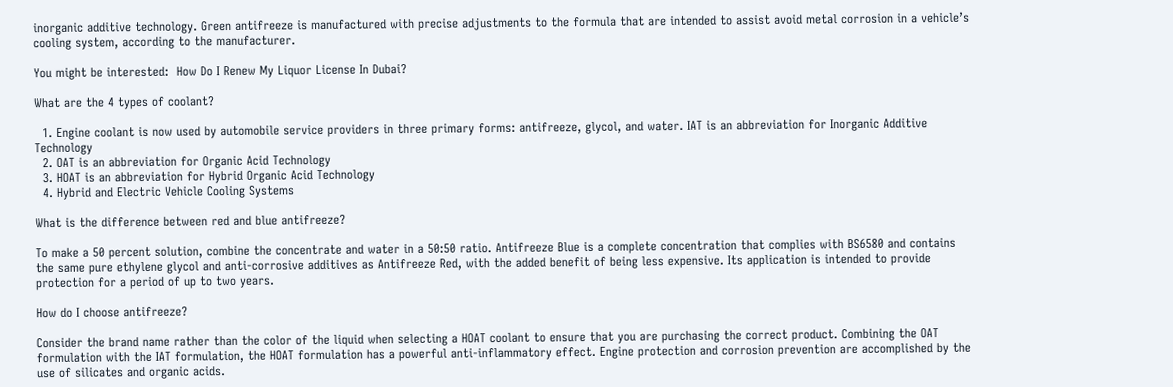inorganic additive technology. Green antifreeze is manufactured with precise adjustments to the formula that are intended to assist avoid metal corrosion in a vehicle’s cooling system, according to the manufacturer.

You might be interested:  How Do I Renew My Liquor License In Dubai?

What are the 4 types of coolant?

  1. Engine coolant is now used by automobile service providers in three primary forms: antifreeze, glycol, and water. IAT is an abbreviation for Inorganic Additive Technology
  2. OAT is an abbreviation for Organic Acid Technology
  3. HOAT is an abbreviation for Hybrid Organic Acid Technology
  4. Hybrid and Electric Vehicle Cooling Systems

What is the difference between red and blue antifreeze?

To make a 50 percent solution, combine the concentrate and water in a 50:50 ratio. Antifreeze Blue is a complete concentration that complies with BS6580 and contains the same pure ethylene glycol and anti-corrosive additives as Antifreeze Red, with the added benefit of being less expensive. Its application is intended to provide protection for a period of up to two years.

How do I choose antifreeze?

Consider the brand name rather than the color of the liquid when selecting a HOAT coolant to ensure that you are purchasing the correct product. Combining the OAT formulation with the IAT formulation, the HOAT formulation has a powerful anti-inflammatory effect. Engine protection and corrosion prevention are accomplished by the use of silicates and organic acids.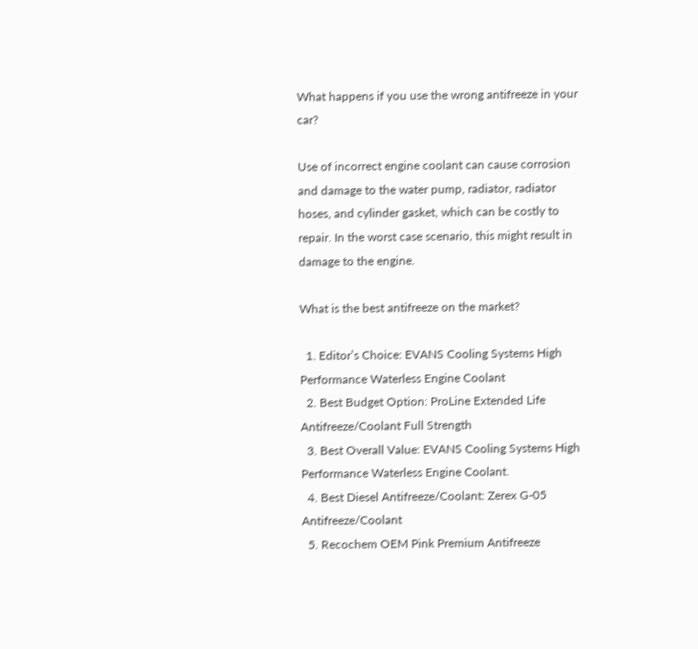What happens if you use the wrong antifreeze in your car?

Use of incorrect engine coolant can cause corrosion and damage to the water pump, radiator, radiator hoses, and cylinder gasket, which can be costly to repair. In the worst case scenario, this might result in damage to the engine.

What is the best antifreeze on the market?

  1. Editor’s Choice: EVANS Cooling Systems High Performance Waterless Engine Coolant
  2. Best Budget Option: ProLine Extended Life Antifreeze/Coolant Full Strength
  3. Best Overall Value: EVANS Cooling Systems High Performance Waterless Engine Coolant.
  4. Best Diesel Antifreeze/Coolant: Zerex G-05 Antifreeze/Coolant
  5. Recochem OEM Pink Premium Antifreeze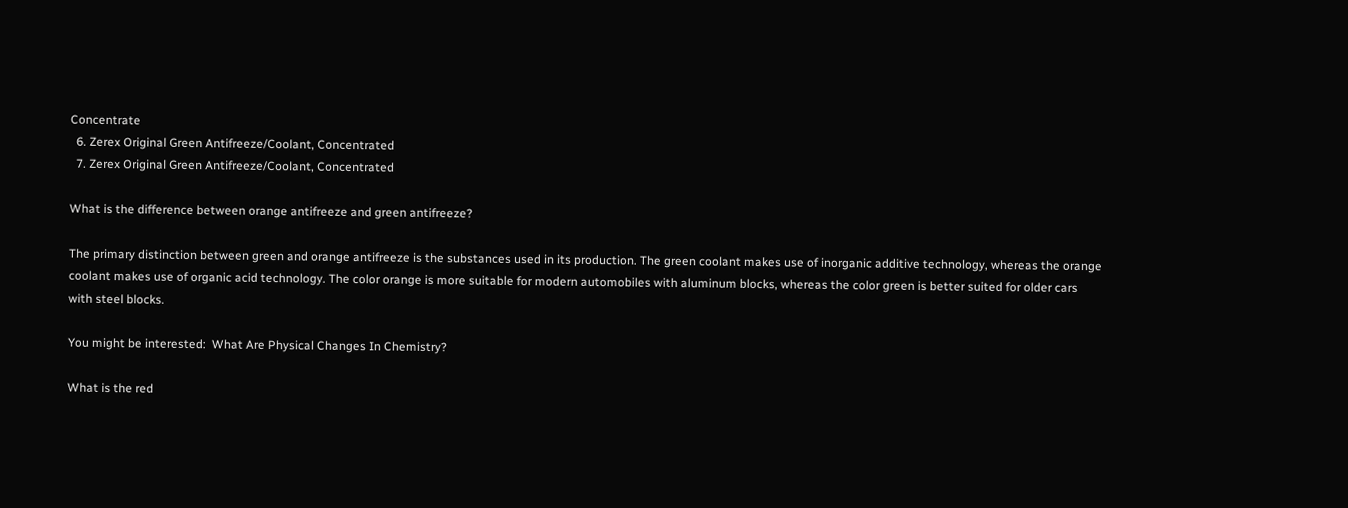Concentrate
  6. Zerex Original Green Antifreeze/Coolant, Concentrated
  7. Zerex Original Green Antifreeze/Coolant, Concentrated

What is the difference between orange antifreeze and green antifreeze?

The primary distinction between green and orange antifreeze is the substances used in its production. The green coolant makes use of inorganic additive technology, whereas the orange coolant makes use of organic acid technology. The color orange is more suitable for modern automobiles with aluminum blocks, whereas the color green is better suited for older cars with steel blocks.

You might be interested:  What Are Physical Changes In Chemistry?

What is the red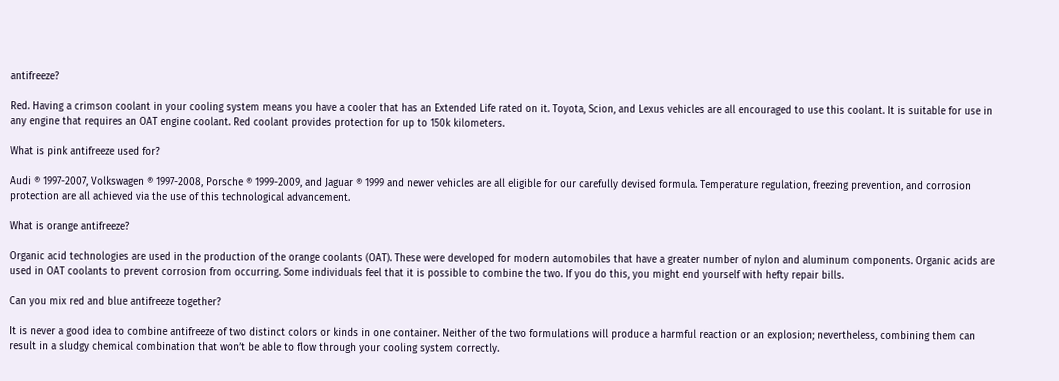antifreeze?

Red. Having a crimson coolant in your cooling system means you have a cooler that has an Extended Life rated on it. Toyota, Scion, and Lexus vehicles are all encouraged to use this coolant. It is suitable for use in any engine that requires an OAT engine coolant. Red coolant provides protection for up to 150k kilometers.

What is pink antifreeze used for?

Audi ® 1997-2007, Volkswagen ® 1997-2008, Porsche ® 1999-2009, and Jaguar ® 1999 and newer vehicles are all eligible for our carefully devised formula. Temperature regulation, freezing prevention, and corrosion protection are all achieved via the use of this technological advancement.

What is orange antifreeze?

Organic acid technologies are used in the production of the orange coolants (OAT). These were developed for modern automobiles that have a greater number of nylon and aluminum components. Organic acids are used in OAT coolants to prevent corrosion from occurring. Some individuals feel that it is possible to combine the two. If you do this, you might end yourself with hefty repair bills.

Can you mix red and blue antifreeze together?

It is never a good idea to combine antifreeze of two distinct colors or kinds in one container. Neither of the two formulations will produce a harmful reaction or an explosion; nevertheless, combining them can result in a sludgy chemical combination that won’t be able to flow through your cooling system correctly.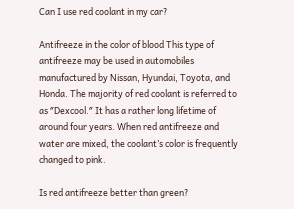Can I use red coolant in my car?

Antifreeze in the color of blood This type of antifreeze may be used in automobiles manufactured by Nissan, Hyundai, Toyota, and Honda. The majority of red coolant is referred to as ″Dexcool.″ It has a rather long lifetime of around four years. When red antifreeze and water are mixed, the coolant’s color is frequently changed to pink.

Is red antifreeze better than green?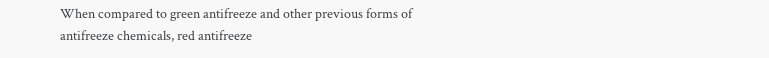When compared to green antifreeze and other previous forms of antifreeze chemicals, red antifreeze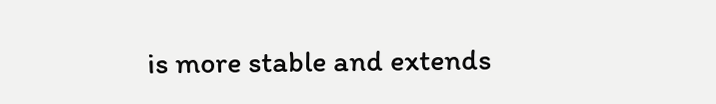is more stable and extends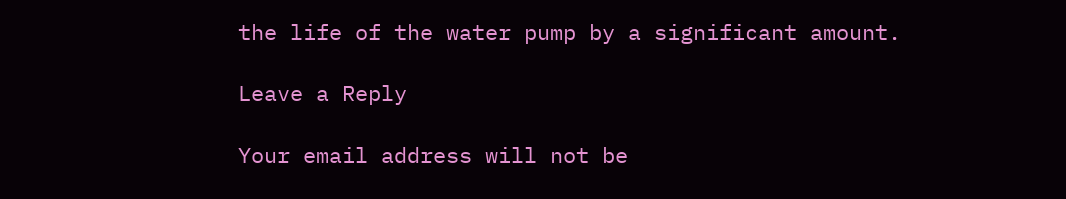the life of the water pump by a significant amount.

Leave a Reply

Your email address will not be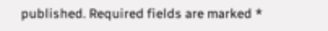published. Required fields are marked *